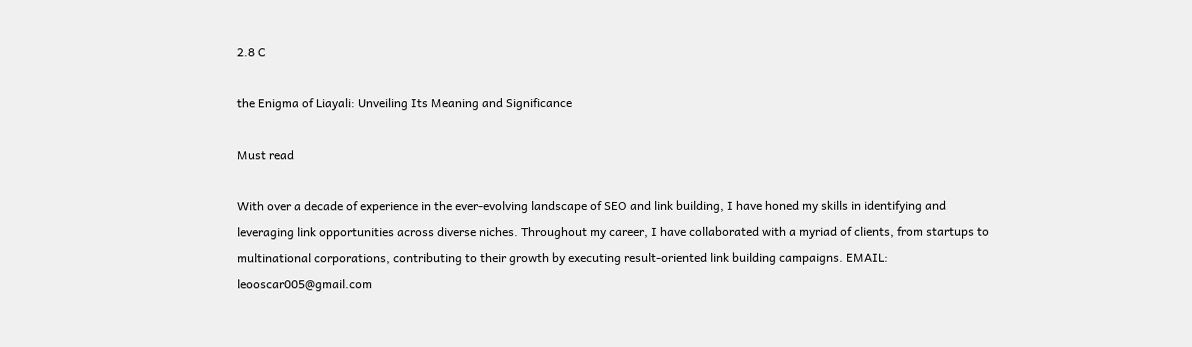2.8 C

the Enigma of Liayali: Unveiling Its Meaning and Significance

Must read

With over a decade of experience in the ever-evolving landscape of SEO and link building, I have honed my skills in identifying and leveraging link opportunities across diverse niches. Throughout my career, I have collaborated with a myriad of clients, from startups to multinational corporations, contributing to their growth by executing result-oriented link building campaigns. EMAIL: leooscar005@gmail.com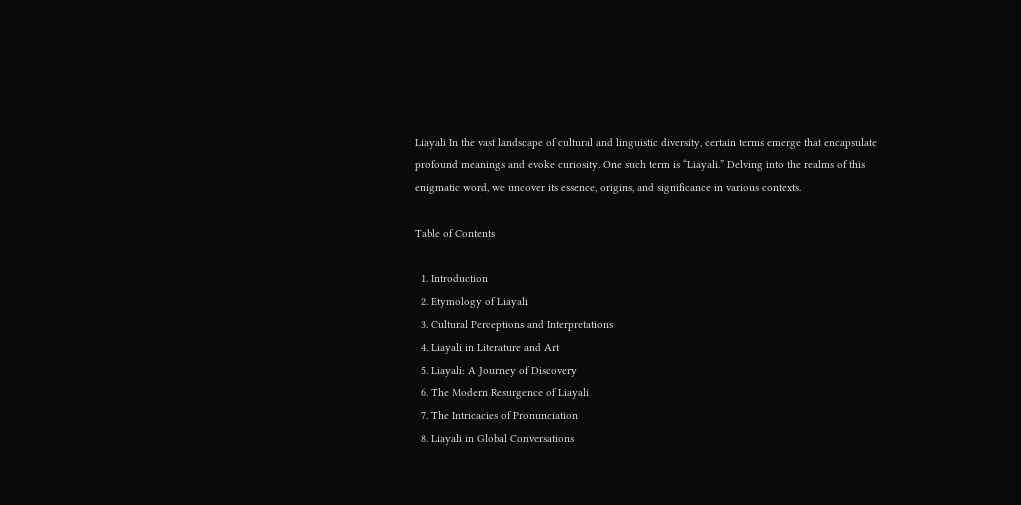Liayali In the vast landscape of cultural and linguistic diversity, certain terms emerge that encapsulate profound meanings and evoke curiosity. One such term is “Liayali.” Delving into the realms of this enigmatic word, we uncover its essence, origins, and significance in various contexts.

Table of Contents

  1. Introduction
  2. Etymology of Liayali
  3. Cultural Perceptions and Interpretations
  4. Liayali in Literature and Art
  5. Liayali: A Journey of Discovery
  6. The Modern Resurgence of Liayali
  7. The Intricacies of Pronunciation
  8. Liayali in Global Conversations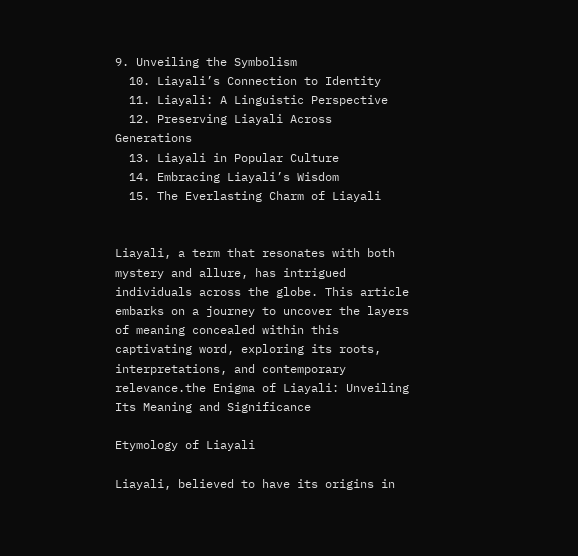9. Unveiling the Symbolism
  10. Liayali’s Connection to Identity
  11. Liayali: A Linguistic Perspective
  12. Preserving Liayali Across Generations
  13. Liayali in Popular Culture
  14. Embracing Liayali’s Wisdom
  15. The Everlasting Charm of Liayali


Liayali, a term that resonates with both mystery and allure, has intrigued individuals across the globe. This article embarks on a journey to uncover the layers of meaning concealed within this captivating word, exploring its roots, interpretations, and contemporary relevance.the Enigma of Liayali: Unveiling Its Meaning and Significance

Etymology of Liayali

Liayali, believed to have its origins in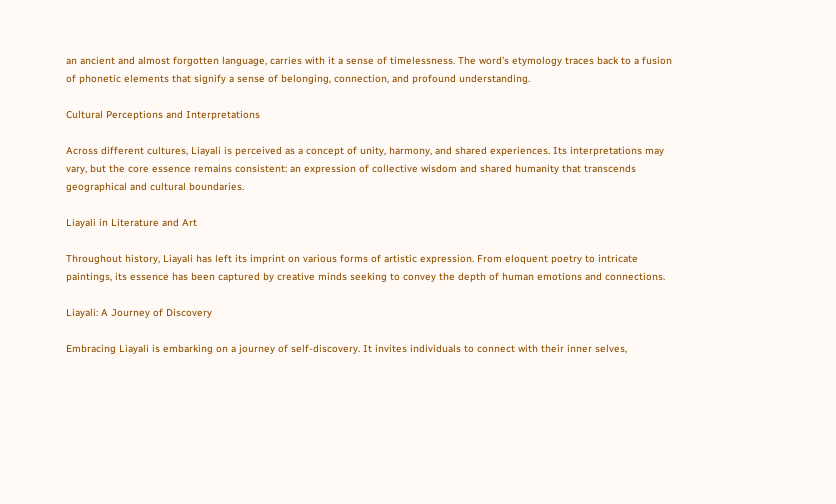an ancient and almost forgotten language, carries with it a sense of timelessness. The word’s etymology traces back to a fusion of phonetic elements that signify a sense of belonging, connection, and profound understanding.

Cultural Perceptions and Interpretations

Across different cultures, Liayali is perceived as a concept of unity, harmony, and shared experiences. Its interpretations may vary, but the core essence remains consistent: an expression of collective wisdom and shared humanity that transcends geographical and cultural boundaries.

Liayali in Literature and Art

Throughout history, Liayali has left its imprint on various forms of artistic expression. From eloquent poetry to intricate paintings, its essence has been captured by creative minds seeking to convey the depth of human emotions and connections.

Liayali: A Journey of Discovery

Embracing Liayali is embarking on a journey of self-discovery. It invites individuals to connect with their inner selves,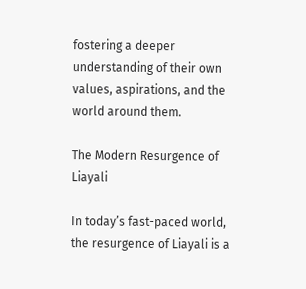fostering a deeper understanding of their own values, aspirations, and the world around them.

The Modern Resurgence of Liayali

In today’s fast-paced world, the resurgence of Liayali is a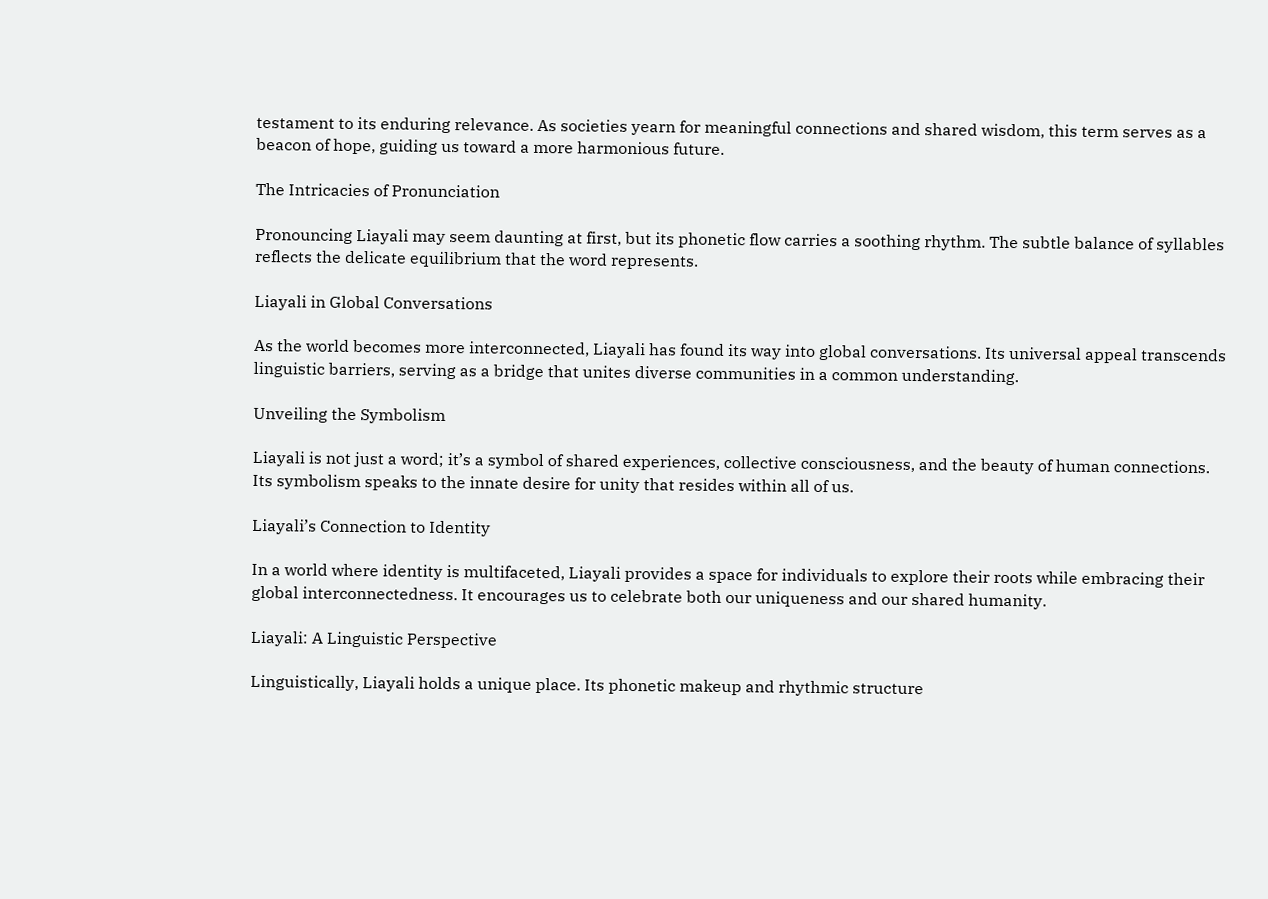testament to its enduring relevance. As societies yearn for meaningful connections and shared wisdom, this term serves as a beacon of hope, guiding us toward a more harmonious future.

The Intricacies of Pronunciation

Pronouncing Liayali may seem daunting at first, but its phonetic flow carries a soothing rhythm. The subtle balance of syllables reflects the delicate equilibrium that the word represents.

Liayali in Global Conversations

As the world becomes more interconnected, Liayali has found its way into global conversations. Its universal appeal transcends linguistic barriers, serving as a bridge that unites diverse communities in a common understanding.

Unveiling the Symbolism

Liayali is not just a word; it’s a symbol of shared experiences, collective consciousness, and the beauty of human connections. Its symbolism speaks to the innate desire for unity that resides within all of us.

Liayali’s Connection to Identity

In a world where identity is multifaceted, Liayali provides a space for individuals to explore their roots while embracing their global interconnectedness. It encourages us to celebrate both our uniqueness and our shared humanity.

Liayali: A Linguistic Perspective

Linguistically, Liayali holds a unique place. Its phonetic makeup and rhythmic structure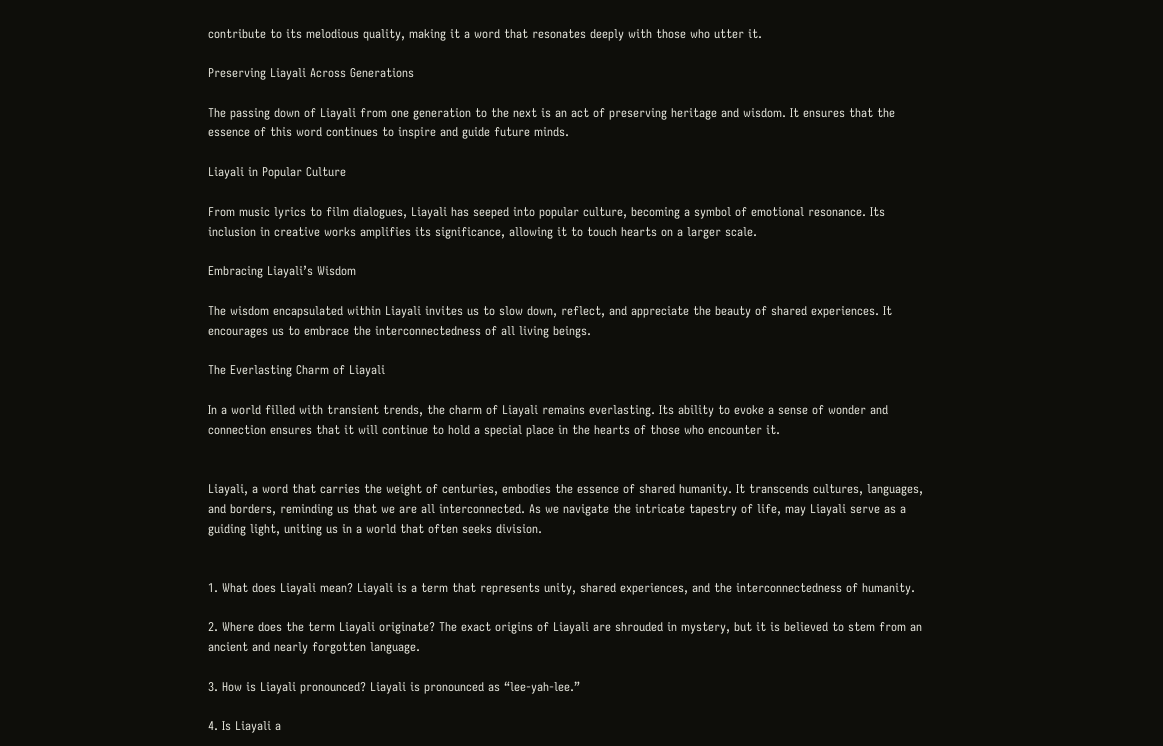contribute to its melodious quality, making it a word that resonates deeply with those who utter it.

Preserving Liayali Across Generations

The passing down of Liayali from one generation to the next is an act of preserving heritage and wisdom. It ensures that the essence of this word continues to inspire and guide future minds.

Liayali in Popular Culture

From music lyrics to film dialogues, Liayali has seeped into popular culture, becoming a symbol of emotional resonance. Its inclusion in creative works amplifies its significance, allowing it to touch hearts on a larger scale.

Embracing Liayali’s Wisdom

The wisdom encapsulated within Liayali invites us to slow down, reflect, and appreciate the beauty of shared experiences. It encourages us to embrace the interconnectedness of all living beings.

The Everlasting Charm of Liayali

In a world filled with transient trends, the charm of Liayali remains everlasting. Its ability to evoke a sense of wonder and connection ensures that it will continue to hold a special place in the hearts of those who encounter it.


Liayali, a word that carries the weight of centuries, embodies the essence of shared humanity. It transcends cultures, languages, and borders, reminding us that we are all interconnected. As we navigate the intricate tapestry of life, may Liayali serve as a guiding light, uniting us in a world that often seeks division.


1. What does Liayali mean? Liayali is a term that represents unity, shared experiences, and the interconnectedness of humanity.

2. Where does the term Liayali originate? The exact origins of Liayali are shrouded in mystery, but it is believed to stem from an ancient and nearly forgotten language.

3. How is Liayali pronounced? Liayali is pronounced as “lee-yah-lee.”

4. Is Liayali a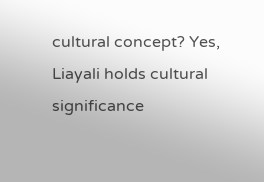cultural concept? Yes, Liayali holds cultural significance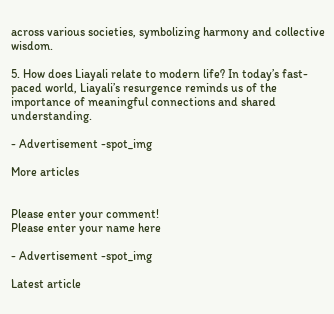across various societies, symbolizing harmony and collective wisdom.

5. How does Liayali relate to modern life? In today’s fast-paced world, Liayali’s resurgence reminds us of the importance of meaningful connections and shared understanding.

- Advertisement -spot_img

More articles


Please enter your comment!
Please enter your name here

- Advertisement -spot_img

Latest article